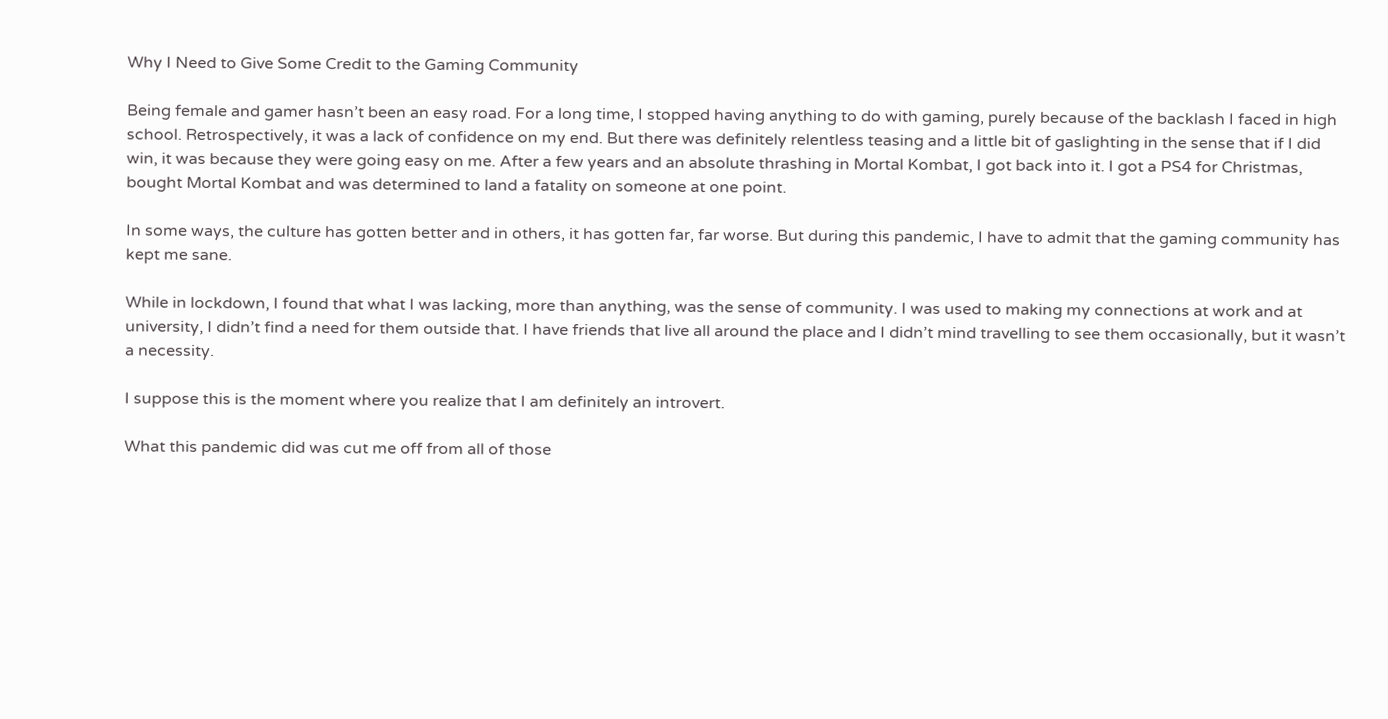Why I Need to Give Some Credit to the Gaming Community

Being female and gamer hasn’t been an easy road. For a long time, I stopped having anything to do with gaming, purely because of the backlash I faced in high school. Retrospectively, it was a lack of confidence on my end. But there was definitely relentless teasing and a little bit of gaslighting in the sense that if I did win, it was because they were going easy on me. After a few years and an absolute thrashing in Mortal Kombat, I got back into it. I got a PS4 for Christmas, bought Mortal Kombat and was determined to land a fatality on someone at one point.

In some ways, the culture has gotten better and in others, it has gotten far, far worse. But during this pandemic, I have to admit that the gaming community has kept me sane.

While in lockdown, I found that what I was lacking, more than anything, was the sense of community. I was used to making my connections at work and at university, I didn’t find a need for them outside that. I have friends that live all around the place and I didn’t mind travelling to see them occasionally, but it wasn’t a necessity.

I suppose this is the moment where you realize that I am definitely an introvert.

What this pandemic did was cut me off from all of those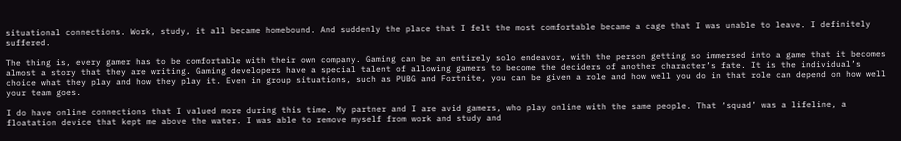situational connections. Work, study, it all became homebound. And suddenly the place that I felt the most comfortable became a cage that I was unable to leave. I definitely suffered.

The thing is, every gamer has to be comfortable with their own company. Gaming can be an entirely solo endeavor, with the person getting so immersed into a game that it becomes almost a story that they are writing. Gaming developers have a special talent of allowing gamers to become the deciders of another character’s fate. It is the individual’s choice what they play and how they play it. Even in group situations, such as PUBG and Fortnite, you can be given a role and how well you do in that role can depend on how well your team goes.

I do have online connections that I valued more during this time. My partner and I are avid gamers, who play online with the same people. That ‘squad’ was a lifeline, a floatation device that kept me above the water. I was able to remove myself from work and study and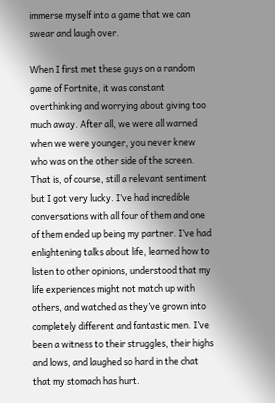immerse myself into a game that we can swear and laugh over.

When I first met these guys on a random game of Fortnite, it was constant overthinking and worrying about giving too much away. After all, we were all warned when we were younger, you never knew who was on the other side of the screen. That is, of course, still a relevant sentiment but I got very lucky. I’ve had incredible conversations with all four of them and one of them ended up being my partner. I’ve had enlightening talks about life, learned how to listen to other opinions, understood that my life experiences might not match up with others, and watched as they’ve grown into completely different and fantastic men. I’ve been a witness to their struggles, their highs and lows, and laughed so hard in the chat that my stomach has hurt.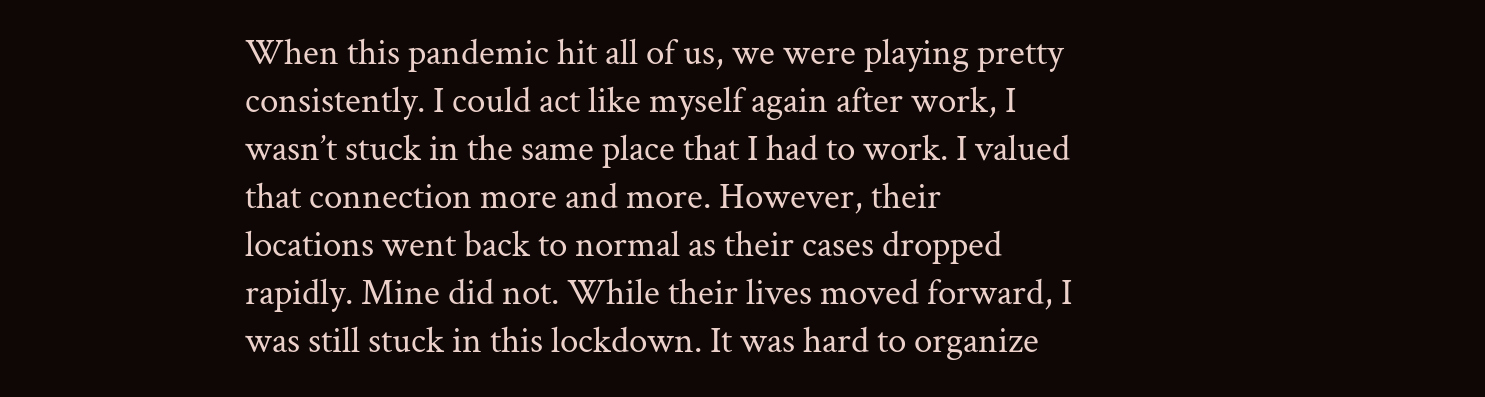When this pandemic hit all of us, we were playing pretty consistently. I could act like myself again after work, I wasn’t stuck in the same place that I had to work. I valued that connection more and more. However, their locations went back to normal as their cases dropped rapidly. Mine did not. While their lives moved forward, I was still stuck in this lockdown. It was hard to organize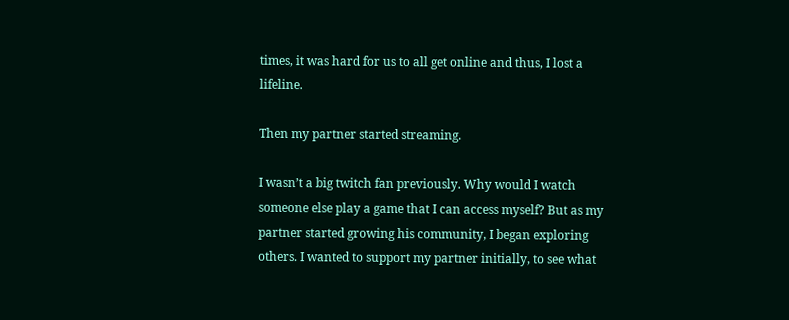times, it was hard for us to all get online and thus, I lost a lifeline.

Then my partner started streaming.

I wasn’t a big twitch fan previously. Why would I watch someone else play a game that I can access myself? But as my partner started growing his community, I began exploring others. I wanted to support my partner initially, to see what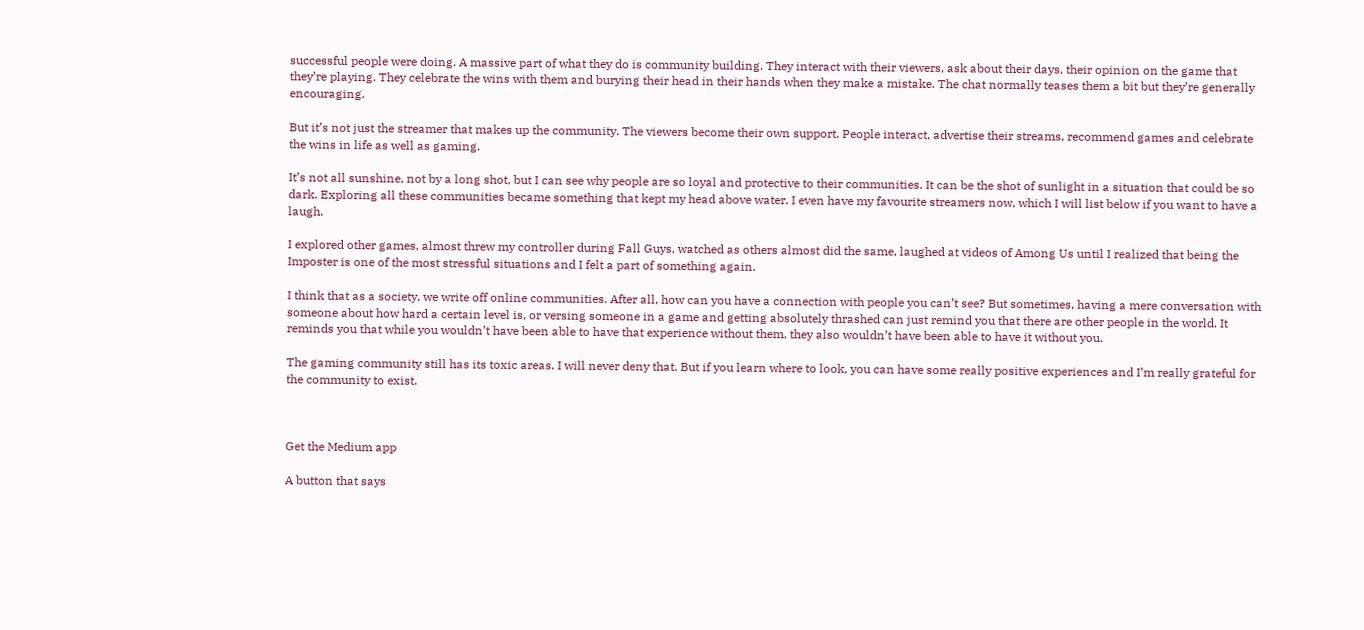successful people were doing. A massive part of what they do is community building. They interact with their viewers, ask about their days, their opinion on the game that they’re playing. They celebrate the wins with them and burying their head in their hands when they make a mistake. The chat normally teases them a bit but they’re generally encouraging.

But it’s not just the streamer that makes up the community. The viewers become their own support. People interact, advertise their streams, recommend games and celebrate the wins in life as well as gaming.

It’s not all sunshine, not by a long shot, but I can see why people are so loyal and protective to their communities. It can be the shot of sunlight in a situation that could be so dark. Exploring all these communities became something that kept my head above water. I even have my favourite streamers now, which I will list below if you want to have a laugh.

I explored other games, almost threw my controller during Fall Guys, watched as others almost did the same, laughed at videos of Among Us until I realized that being the Imposter is one of the most stressful situations and I felt a part of something again.

I think that as a society, we write off online communities. After all, how can you have a connection with people you can’t see? But sometimes, having a mere conversation with someone about how hard a certain level is, or versing someone in a game and getting absolutely thrashed can just remind you that there are other people in the world. It reminds you that while you wouldn’t have been able to have that experience without them, they also wouldn’t have been able to have it without you.

The gaming community still has its toxic areas. I will never deny that. But if you learn where to look, you can have some really positive experiences and I’m really grateful for the community to exist.



Get the Medium app

A button that says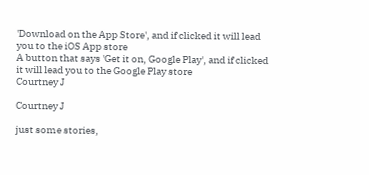'Download on the App Store', and if clicked it will lead you to the iOS App store
A button that says 'Get it on, Google Play', and if clicked it will lead you to the Google Play store
Courtney J

Courtney J

just some stories,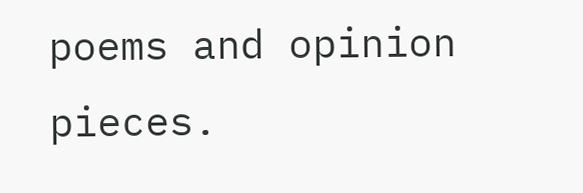poems and opinion pieces.